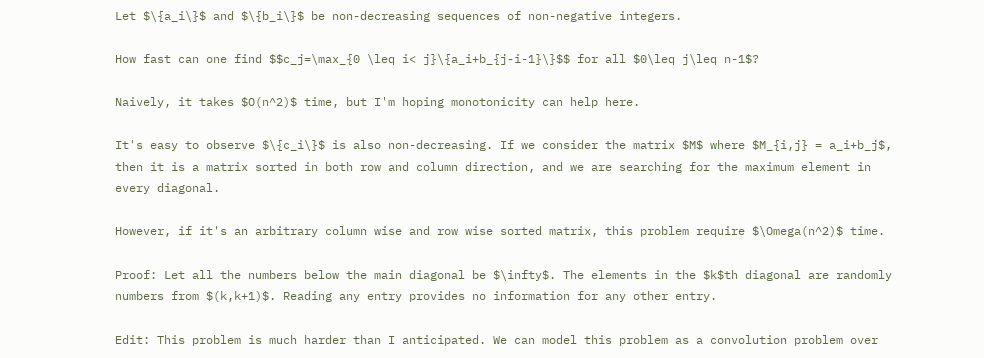Let $\{a_i\}$ and $\{b_i\}$ be non-decreasing sequences of non-negative integers.

How fast can one find $$c_j=\max_{0 \leq i< j}\{a_i+b_{j-i-1}\}$$ for all $0\leq j\leq n-1$?

Naively, it takes $O(n^2)$ time, but I'm hoping monotonicity can help here.

It's easy to observe $\{c_i\}$ is also non-decreasing. If we consider the matrix $M$ where $M_{i,j} = a_i+b_j$, then it is a matrix sorted in both row and column direction, and we are searching for the maximum element in every diagonal.

However, if it's an arbitrary column wise and row wise sorted matrix, this problem require $\Omega(n^2)$ time.

Proof: Let all the numbers below the main diagonal be $\infty$. The elements in the $k$th diagonal are randomly numbers from $(k,k+1)$. Reading any entry provides no information for any other entry.

Edit: This problem is much harder than I anticipated. We can model this problem as a convolution problem over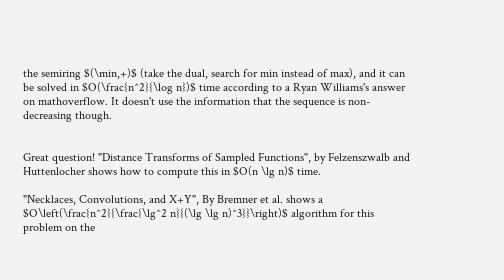the semiring $(\min,+)$ (take the dual, search for min instead of max), and it can be solved in $O(\frac{n^2}{\log n})$ time according to a Ryan Williams's answer on mathoverflow. It doesn't use the information that the sequence is non-decreasing though.


Great question! "Distance Transforms of Sampled Functions", by Felzenszwalb and Huttenlocher shows how to compute this in $O(n \lg n)$ time.

"Necklaces, Convolutions, and X+Y", By Bremner et al. shows a $O\left(\frac{n^2}{\frac{\lg^2 n}{(\lg \lg n)^3}}\right)$ algorithm for this problem on the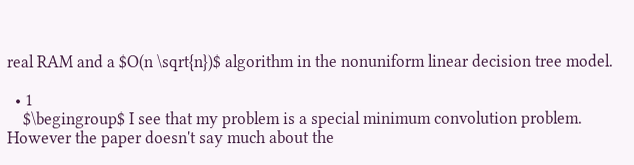real RAM and a $O(n \sqrt{n})$ algorithm in the nonuniform linear decision tree model.

  • 1
    $\begingroup$ I see that my problem is a special minimum convolution problem. However the paper doesn't say much about the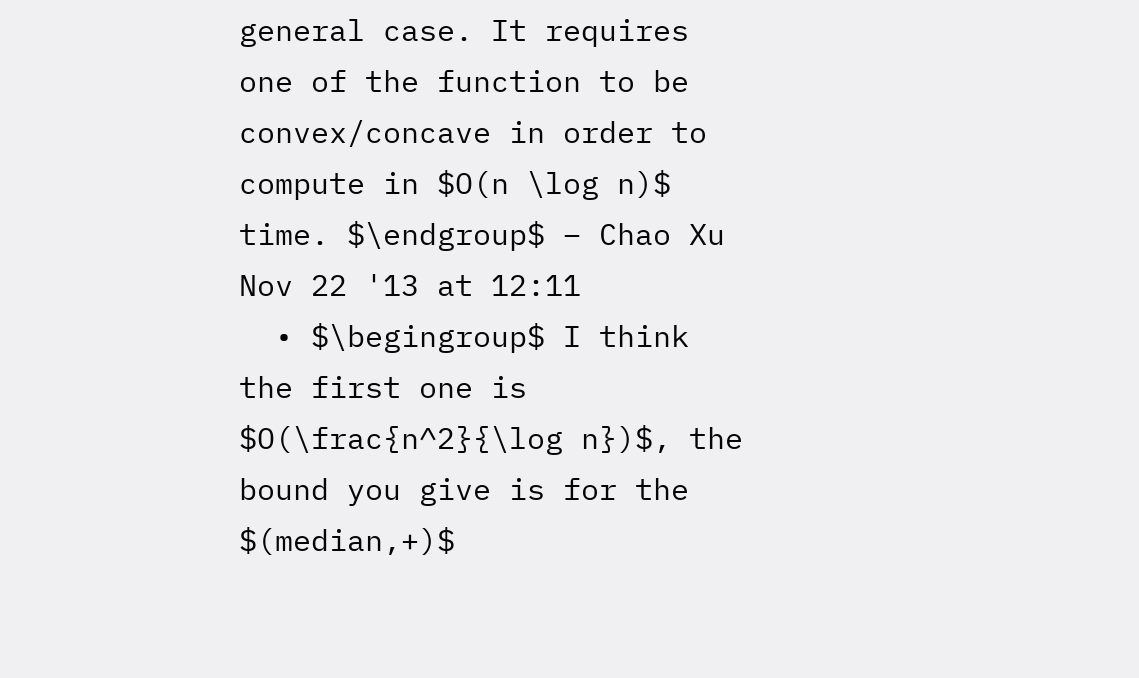general case. It requires one of the function to be convex/concave in order to compute in $O(n \log n)$ time. $\endgroup$ – Chao Xu Nov 22 '13 at 12:11
  • $\begingroup$ I think the first one is $O(\frac{n^2}{\log n})$, the bound you give is for the $(median,+)$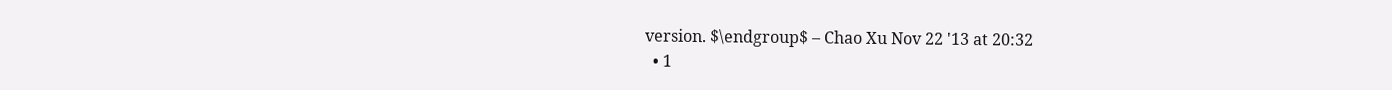version. $\endgroup$ – Chao Xu Nov 22 '13 at 20:32
  • 1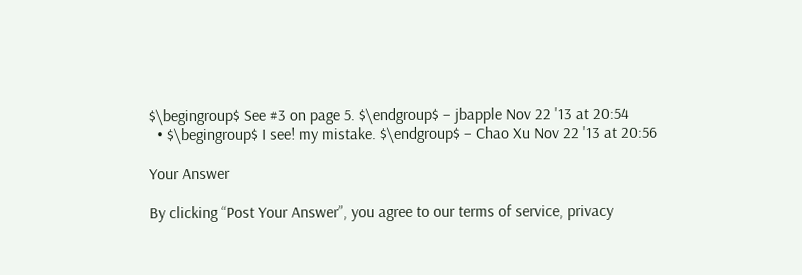$\begingroup$ See #3 on page 5. $\endgroup$ – jbapple Nov 22 '13 at 20:54
  • $\begingroup$ I see! my mistake. $\endgroup$ – Chao Xu Nov 22 '13 at 20:56

Your Answer

By clicking “Post Your Answer”, you agree to our terms of service, privacy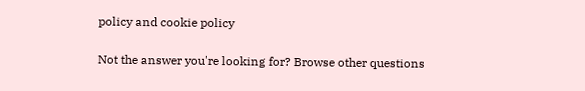policy and cookie policy

Not the answer you're looking for? Browse other questions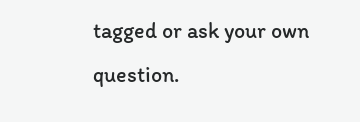tagged or ask your own question.